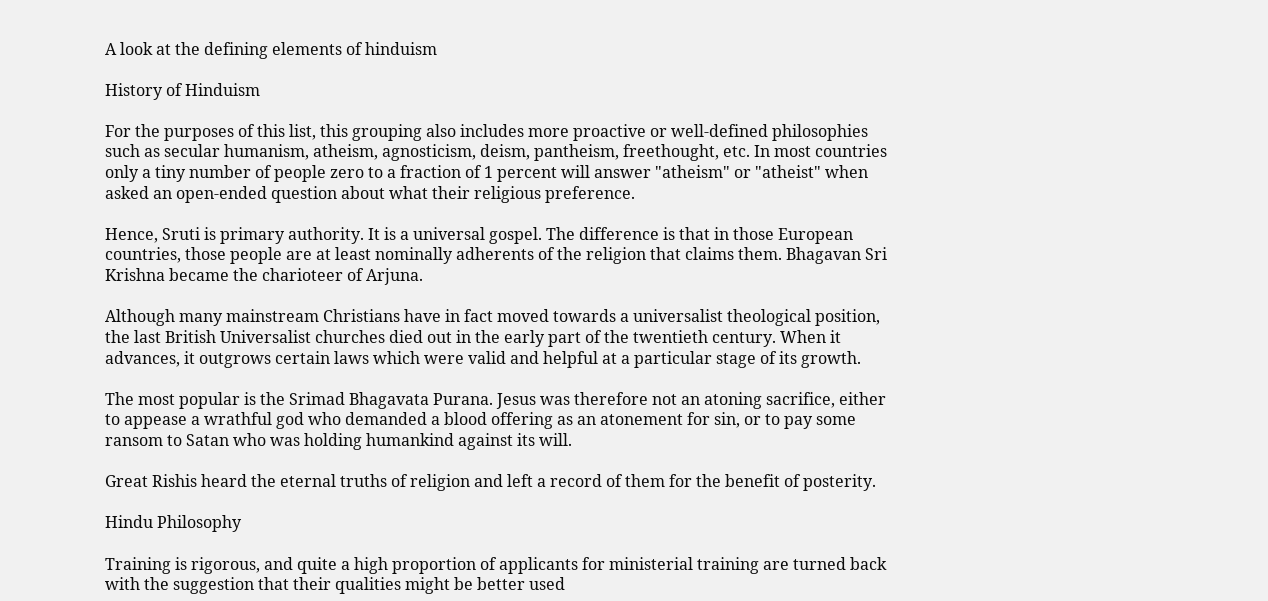A look at the defining elements of hinduism

History of Hinduism

For the purposes of this list, this grouping also includes more proactive or well-defined philosophies such as secular humanism, atheism, agnosticism, deism, pantheism, freethought, etc. In most countries only a tiny number of people zero to a fraction of 1 percent will answer "atheism" or "atheist" when asked an open-ended question about what their religious preference.

Hence, Sruti is primary authority. It is a universal gospel. The difference is that in those European countries, those people are at least nominally adherents of the religion that claims them. Bhagavan Sri Krishna became the charioteer of Arjuna.

Although many mainstream Christians have in fact moved towards a universalist theological position, the last British Universalist churches died out in the early part of the twentieth century. When it advances, it outgrows certain laws which were valid and helpful at a particular stage of its growth.

The most popular is the Srimad Bhagavata Purana. Jesus was therefore not an atoning sacrifice, either to appease a wrathful god who demanded a blood offering as an atonement for sin, or to pay some ransom to Satan who was holding humankind against its will.

Great Rishis heard the eternal truths of religion and left a record of them for the benefit of posterity.

Hindu Philosophy

Training is rigorous, and quite a high proportion of applicants for ministerial training are turned back with the suggestion that their qualities might be better used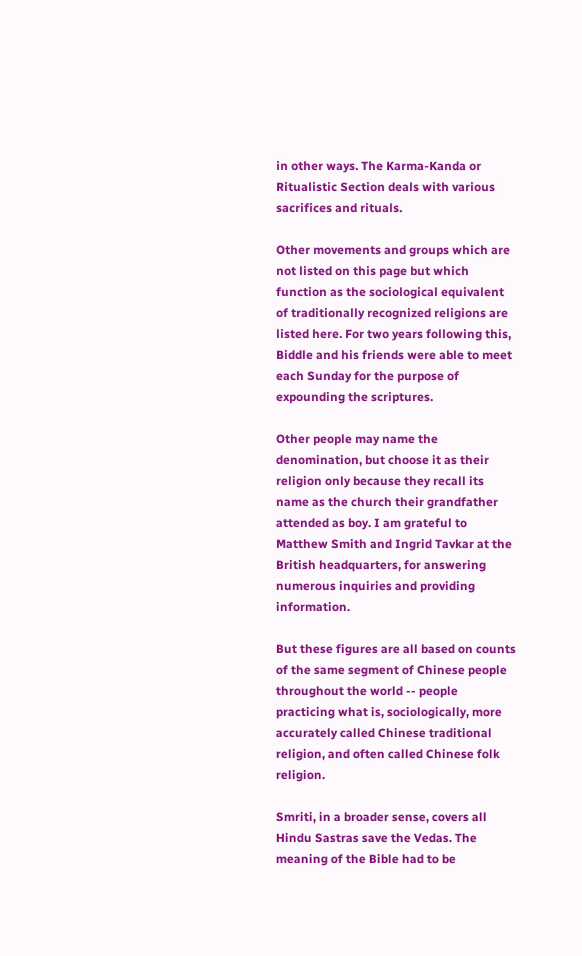in other ways. The Karma-Kanda or Ritualistic Section deals with various sacrifices and rituals.

Other movements and groups which are not listed on this page but which function as the sociological equivalent of traditionally recognized religions are listed here. For two years following this, Biddle and his friends were able to meet each Sunday for the purpose of expounding the scriptures.

Other people may name the denomination, but choose it as their religion only because they recall its name as the church their grandfather attended as boy. I am grateful to Matthew Smith and Ingrid Tavkar at the British headquarters, for answering numerous inquiries and providing information.

But these figures are all based on counts of the same segment of Chinese people throughout the world -- people practicing what is, sociologically, more accurately called Chinese traditional religion, and often called Chinese folk religion.

Smriti, in a broader sense, covers all Hindu Sastras save the Vedas. The meaning of the Bible had to be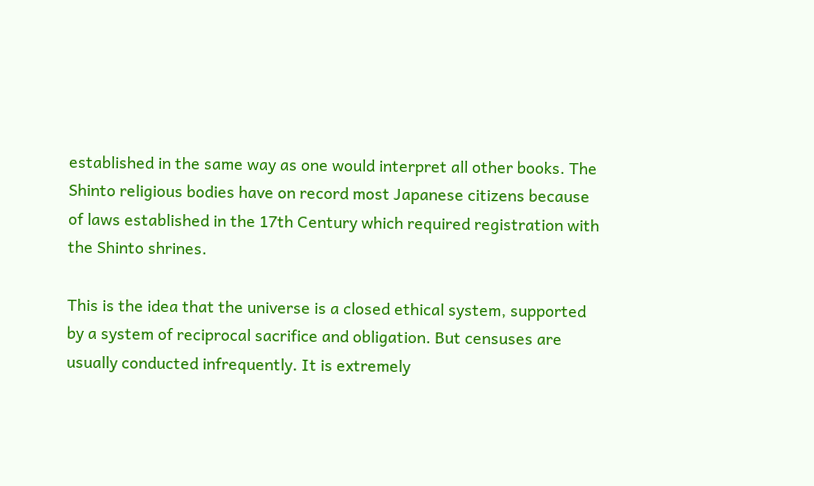established in the same way as one would interpret all other books. The Shinto religious bodies have on record most Japanese citizens because of laws established in the 17th Century which required registration with the Shinto shrines.

This is the idea that the universe is a closed ethical system, supported by a system of reciprocal sacrifice and obligation. But censuses are usually conducted infrequently. It is extremely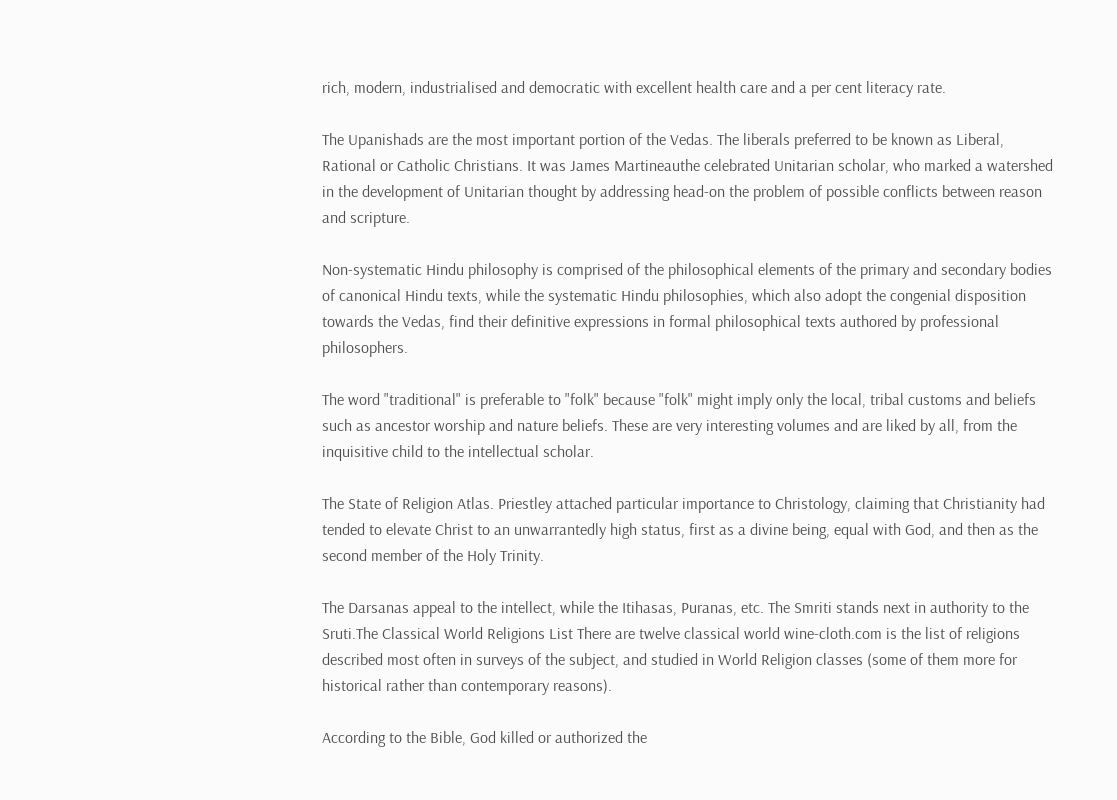rich, modern, industrialised and democratic with excellent health care and a per cent literacy rate.

The Upanishads are the most important portion of the Vedas. The liberals preferred to be known as Liberal, Rational or Catholic Christians. It was James Martineauthe celebrated Unitarian scholar, who marked a watershed in the development of Unitarian thought by addressing head-on the problem of possible conflicts between reason and scripture.

Non-systematic Hindu philosophy is comprised of the philosophical elements of the primary and secondary bodies of canonical Hindu texts, while the systematic Hindu philosophies, which also adopt the congenial disposition towards the Vedas, find their definitive expressions in formal philosophical texts authored by professional philosophers.

The word "traditional" is preferable to "folk" because "folk" might imply only the local, tribal customs and beliefs such as ancestor worship and nature beliefs. These are very interesting volumes and are liked by all, from the inquisitive child to the intellectual scholar.

The State of Religion Atlas. Priestley attached particular importance to Christology, claiming that Christianity had tended to elevate Christ to an unwarrantedly high status, first as a divine being, equal with God, and then as the second member of the Holy Trinity.

The Darsanas appeal to the intellect, while the Itihasas, Puranas, etc. The Smriti stands next in authority to the Sruti.The Classical World Religions List There are twelve classical world wine-cloth.com is the list of religions described most often in surveys of the subject, and studied in World Religion classes (some of them more for historical rather than contemporary reasons).

According to the Bible, God killed or authorized the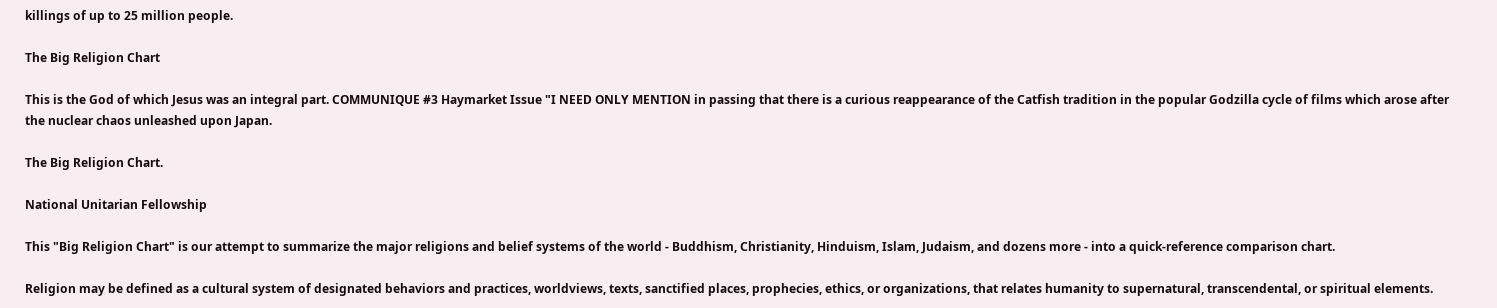killings of up to 25 million people.

The Big Religion Chart

This is the God of which Jesus was an integral part. COMMUNIQUE #3 Haymarket Issue "I NEED ONLY MENTION in passing that there is a curious reappearance of the Catfish tradition in the popular Godzilla cycle of films which arose after the nuclear chaos unleashed upon Japan.

The Big Religion Chart.

National Unitarian Fellowship

This "Big Religion Chart" is our attempt to summarize the major religions and belief systems of the world - Buddhism, Christianity, Hinduism, Islam, Judaism, and dozens more - into a quick-reference comparison chart.

Religion may be defined as a cultural system of designated behaviors and practices, worldviews, texts, sanctified places, prophecies, ethics, or organizations, that relates humanity to supernatural, transcendental, or spiritual elements.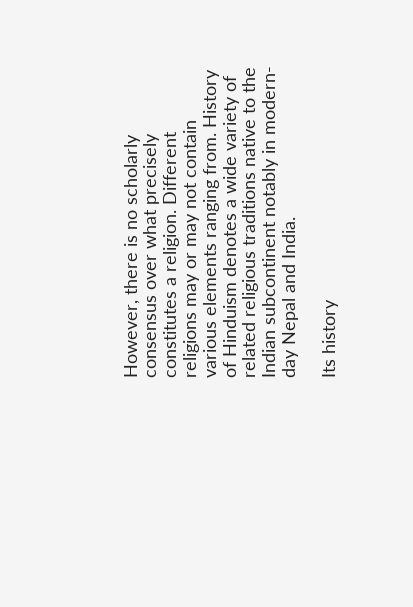However, there is no scholarly consensus over what precisely constitutes a religion. Different religions may or may not contain various elements ranging from. History of Hinduism denotes a wide variety of related religious traditions native to the Indian subcontinent notably in modern-day Nepal and India.

Its history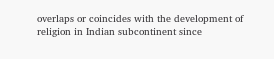overlaps or coincides with the development of religion in Indian subcontinent since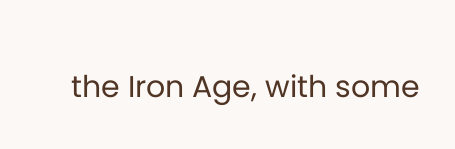the Iron Age, with some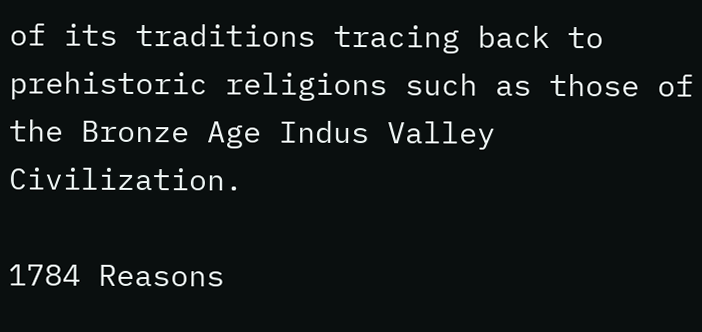of its traditions tracing back to prehistoric religions such as those of the Bronze Age Indus Valley Civilization.

1784 Reasons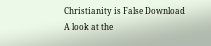Christianity is False Download
A look at the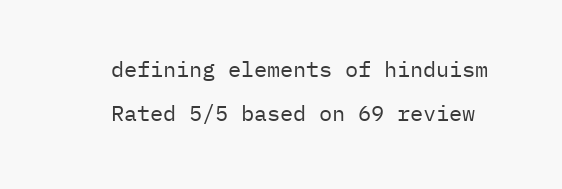defining elements of hinduism
Rated 5/5 based on 69 review